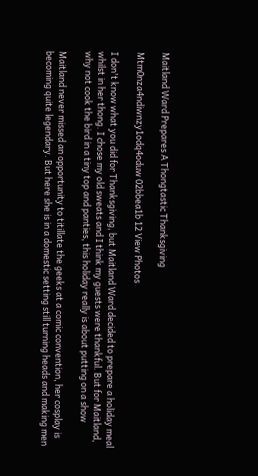Maitland Ward Prepares A Thongtastic Thanksgiving

Mtm0nza4ndiwnzy1odq4oduw 02bbea1b 12 View Photos

I don't know what you did for Thanksgiving, but Maitland Ward decided to prepare a holiday meal whilst in her thong. I chose my old sweats and I think my guests were thankful. But for Maitland, why not cook the bird in a tiny top and panties, this holiday really is about putting on a show

Maitland never missed an opportunity to titillate the geeks at a comic convention, her cosplay is becoming quite legendary. But here she is in a domestic setting still turning heads and making men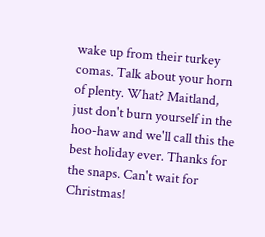wake up from their turkey comas. Talk about your horn of plenty. What? Maitland, just don't burn yourself in the hoo-haw and we'll call this the best holiday ever. Thanks for the snaps. Can't wait for Christmas!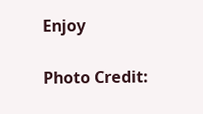Enjoy

Photo Credit: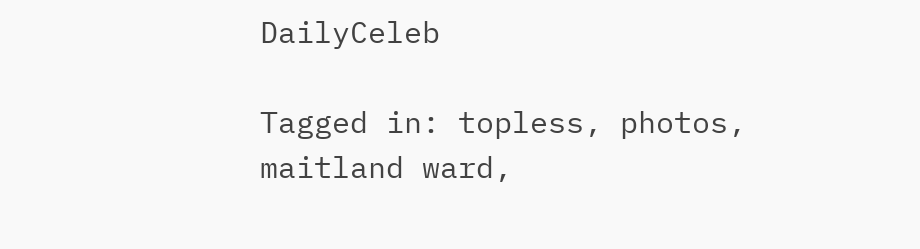DailyCeleb

Tagged in: topless, photos, maitland ward,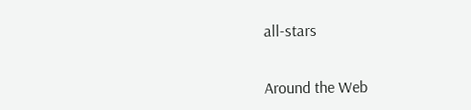all-stars


Around the Web